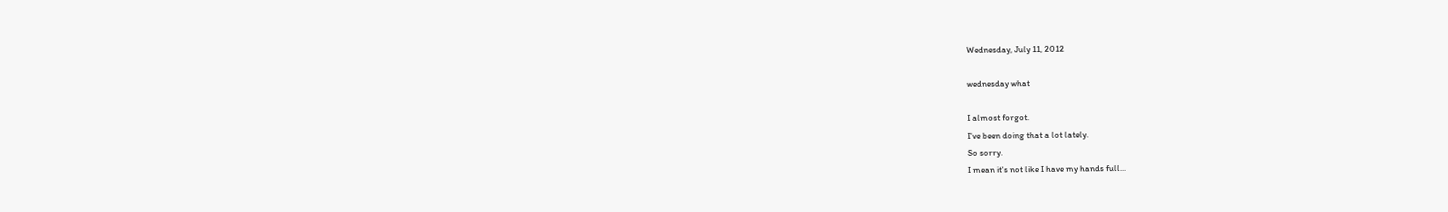Wednesday, July 11, 2012

wednesday what

I almost forgot.
I've been doing that a lot lately.
So sorry.
I mean it's not like I have my hands full...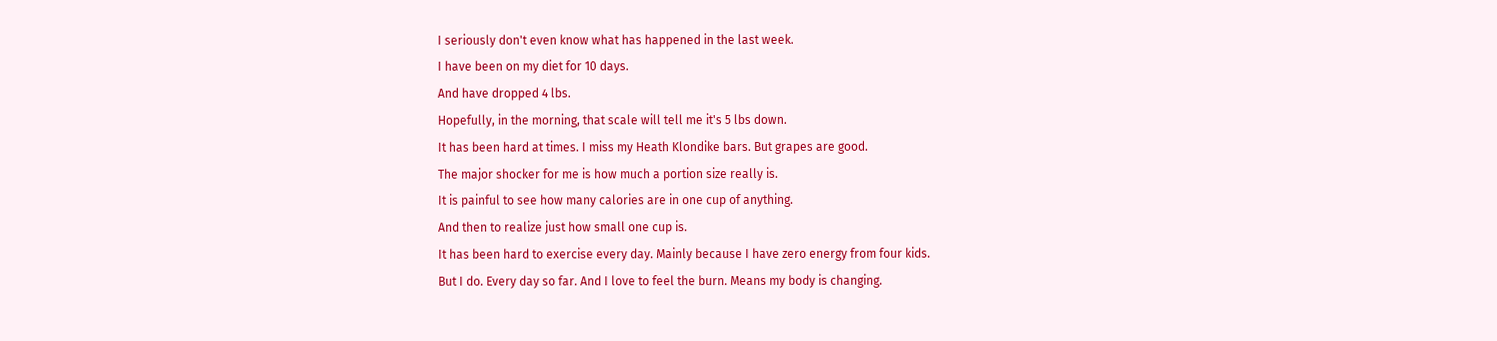I seriously don't even know what has happened in the last week.
I have been on my diet for 10 days.
And have dropped 4 lbs.
Hopefully, in the morning, that scale will tell me it's 5 lbs down.
It has been hard at times. I miss my Heath Klondike bars. But grapes are good.
The major shocker for me is how much a portion size really is.
It is painful to see how many calories are in one cup of anything.
And then to realize just how small one cup is.
It has been hard to exercise every day. Mainly because I have zero energy from four kids.
But I do. Every day so far. And I love to feel the burn. Means my body is changing.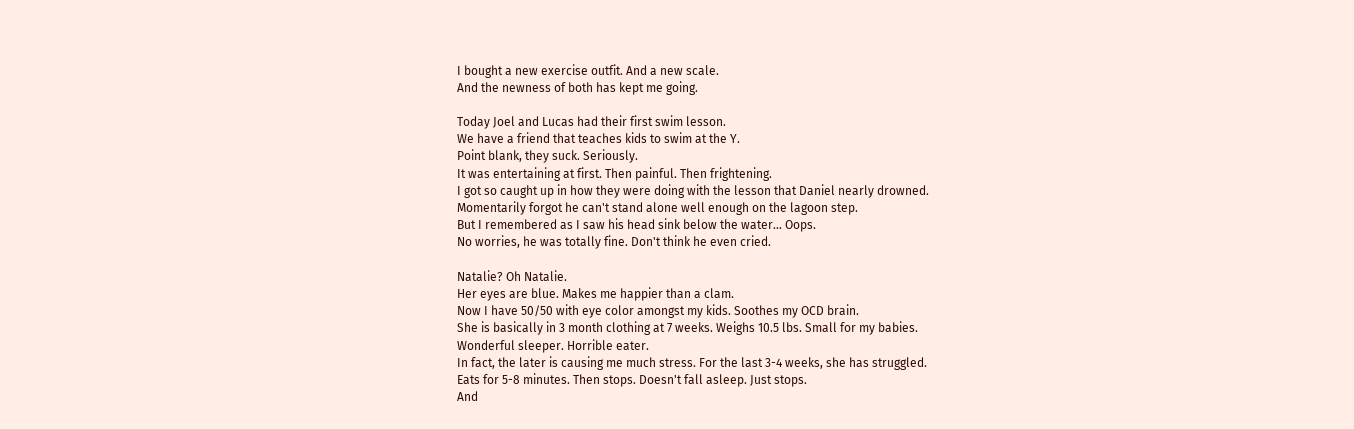I bought a new exercise outfit. And a new scale.
And the newness of both has kept me going.

Today Joel and Lucas had their first swim lesson.
We have a friend that teaches kids to swim at the Y.
Point blank, they suck. Seriously.
It was entertaining at first. Then painful. Then frightening.
I got so caught up in how they were doing with the lesson that Daniel nearly drowned.
Momentarily forgot he can't stand alone well enough on the lagoon step.
But I remembered as I saw his head sink below the water... Oops.
No worries, he was totally fine. Don't think he even cried.

Natalie? Oh Natalie.
Her eyes are blue. Makes me happier than a clam.
Now I have 50/50 with eye color amongst my kids. Soothes my OCD brain.
She is basically in 3 month clothing at 7 weeks. Weighs 10.5 lbs. Small for my babies.
Wonderful sleeper. Horrible eater.
In fact, the later is causing me much stress. For the last 3-4 weeks, she has struggled.
Eats for 5-8 minutes. Then stops. Doesn't fall asleep. Just stops.
And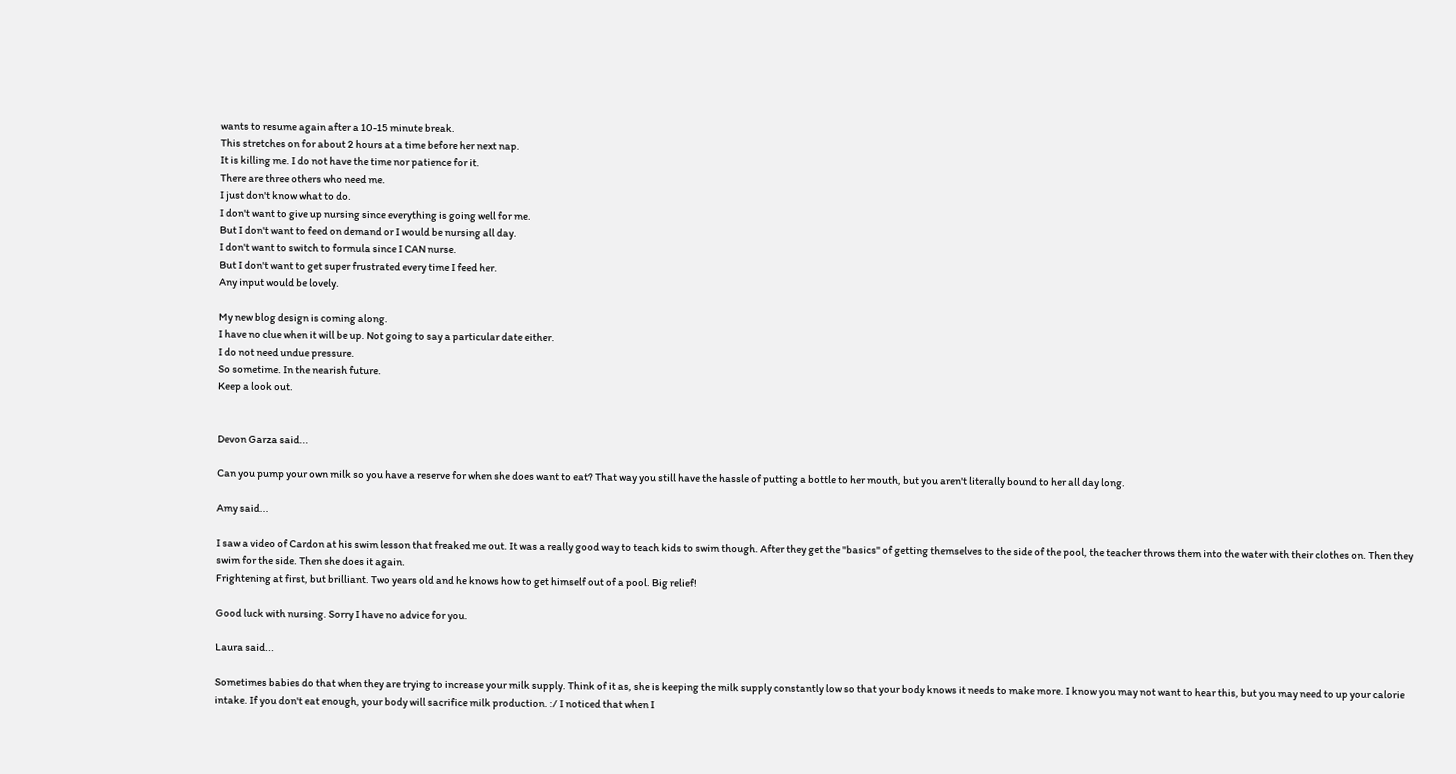wants to resume again after a 10-15 minute break.
This stretches on for about 2 hours at a time before her next nap.
It is killing me. I do not have the time nor patience for it.
There are three others who need me.
I just don't know what to do.
I don't want to give up nursing since everything is going well for me.
But I don't want to feed on demand or I would be nursing all day.
I don't want to switch to formula since I CAN nurse.
But I don't want to get super frustrated every time I feed her.
Any input would be lovely.

My new blog design is coming along.
I have no clue when it will be up. Not going to say a particular date either.
I do not need undue pressure.
So sometime. In the nearish future.
Keep a look out.


Devon Garza said...

Can you pump your own milk so you have a reserve for when she does want to eat? That way you still have the hassle of putting a bottle to her mouth, but you aren't literally bound to her all day long.

Amy said...

I saw a video of Cardon at his swim lesson that freaked me out. It was a really good way to teach kids to swim though. After they get the "basics" of getting themselves to the side of the pool, the teacher throws them into the water with their clothes on. Then they swim for the side. Then she does it again.
Frightening at first, but brilliant. Two years old and he knows how to get himself out of a pool. Big relief!

Good luck with nursing. Sorry I have no advice for you.

Laura said...

Sometimes babies do that when they are trying to increase your milk supply. Think of it as, she is keeping the milk supply constantly low so that your body knows it needs to make more. I know you may not want to hear this, but you may need to up your calorie intake. If you don't eat enough, your body will sacrifice milk production. :/ I noticed that when I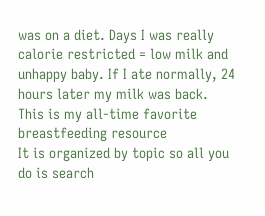was on a diet. Days I was really calorie restricted = low milk and unhappy baby. If I ate normally, 24 hours later my milk was back. This is my all-time favorite breastfeeding resource
It is organized by topic so all you do is search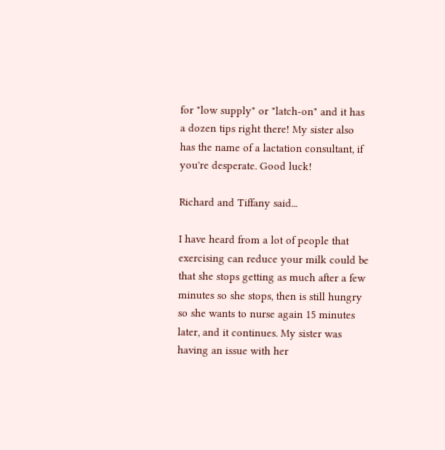for "low supply" or "latch-on" and it has a dozen tips right there! My sister also has the name of a lactation consultant, if you're desperate. Good luck!

Richard and Tiffany said...

I have heard from a lot of people that exercising can reduce your milk could be that she stops getting as much after a few minutes so she stops, then is still hungry so she wants to nurse again 15 minutes later, and it continues. My sister was having an issue with her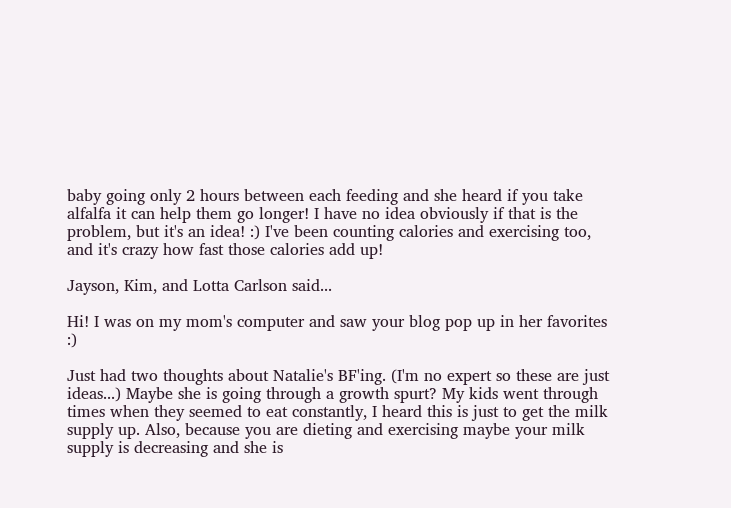baby going only 2 hours between each feeding and she heard if you take alfalfa it can help them go longer! I have no idea obviously if that is the problem, but it's an idea! :) I've been counting calories and exercising too, and it's crazy how fast those calories add up!

Jayson, Kim, and Lotta Carlson said...

Hi! I was on my mom's computer and saw your blog pop up in her favorites :)

Just had two thoughts about Natalie's BF'ing. (I'm no expert so these are just ideas...) Maybe she is going through a growth spurt? My kids went through times when they seemed to eat constantly, I heard this is just to get the milk supply up. Also, because you are dieting and exercising maybe your milk supply is decreasing and she is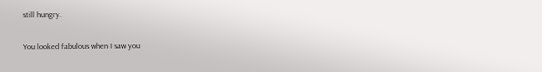still hungry.

You looked fabulous when I saw you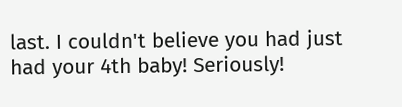last. I couldn't believe you had just had your 4th baby! Seriously!